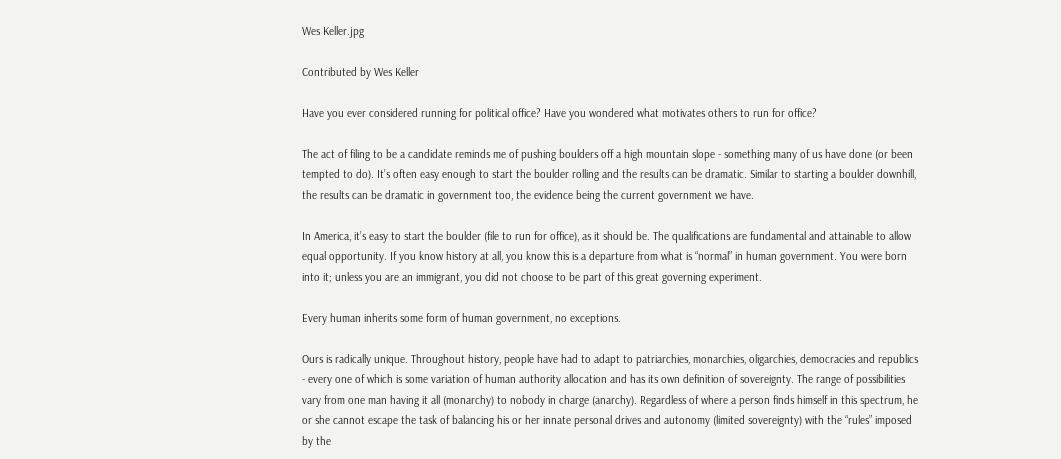Wes Keller.jpg

Contributed by Wes Keller

Have you ever considered running for political office? Have you wondered what motivates others to run for office?

The act of filing to be a candidate reminds me of pushing boulders off a high mountain slope - something many of us have done (or been tempted to do). It’s often easy enough to start the boulder rolling and the results can be dramatic. Similar to starting a boulder downhill, the results can be dramatic in government too, the evidence being the current government we have.

In America, it’s easy to start the boulder (file to run for office), as it should be. The qualifications are fundamental and attainable to allow equal opportunity. If you know history at all, you know this is a departure from what is “normal” in human government. You were born into it; unless you are an immigrant, you did not choose to be part of this great governing experiment.

Every human inherits some form of human government, no exceptions.

Ours is radically unique. Throughout history, people have had to adapt to patriarchies, monarchies, oligarchies, democracies and republics - every one of which is some variation of human authority allocation and has its own definition of sovereignty. The range of possibilities vary from one man having it all (monarchy) to nobody in charge (anarchy). Regardless of where a person finds himself in this spectrum, he or she cannot escape the task of balancing his or her innate personal drives and autonomy (limited sovereignty) with the “rules” imposed by the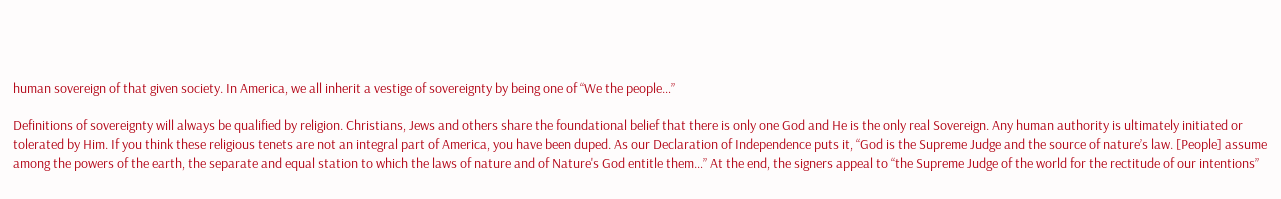human sovereign of that given society. In America, we all inherit a vestige of sovereignty by being one of “We the people…”

Definitions of sovereignty will always be qualified by religion. Christians, Jews and others share the foundational belief that there is only one God and He is the only real Sovereign. Any human authority is ultimately initiated or tolerated by Him. If you think these religious tenets are not an integral part of America, you have been duped. As our Declaration of Independence puts it, “God is the Supreme Judge and the source of nature’s law. [People] assume among the powers of the earth, the separate and equal station to which the laws of nature and of Nature's God entitle them…” At the end, the signers appeal to “the Supreme Judge of the world for the rectitude of our intentions”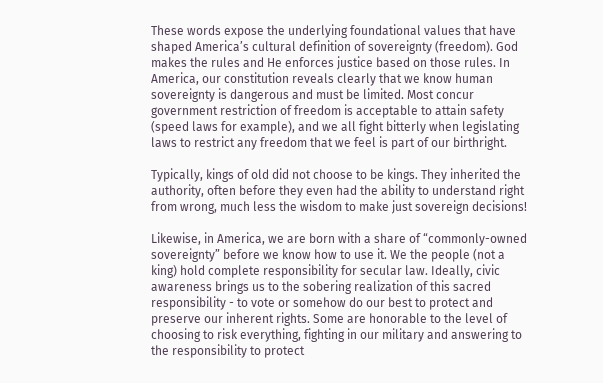These words expose the underlying foundational values that have shaped America’s cultural definition of sovereignty (freedom). God makes the rules and He enforces justice based on those rules. In America, our constitution reveals clearly that we know human sovereignty is dangerous and must be limited. Most concur government restriction of freedom is acceptable to attain safety (speed laws for example), and we all fight bitterly when legislating laws to restrict any freedom that we feel is part of our birthright.

Typically, kings of old did not choose to be kings. They inherited the authority, often before they even had the ability to understand right from wrong, much less the wisdom to make just sovereign decisions!

Likewise, in America, we are born with a share of “commonly-owned sovereignty” before we know how to use it. We the people (not a king) hold complete responsibility for secular law. Ideally, civic awareness brings us to the sobering realization of this sacred responsibility - to vote or somehow do our best to protect and preserve our inherent rights. Some are honorable to the level of choosing to risk everything, fighting in our military and answering to the responsibility to protect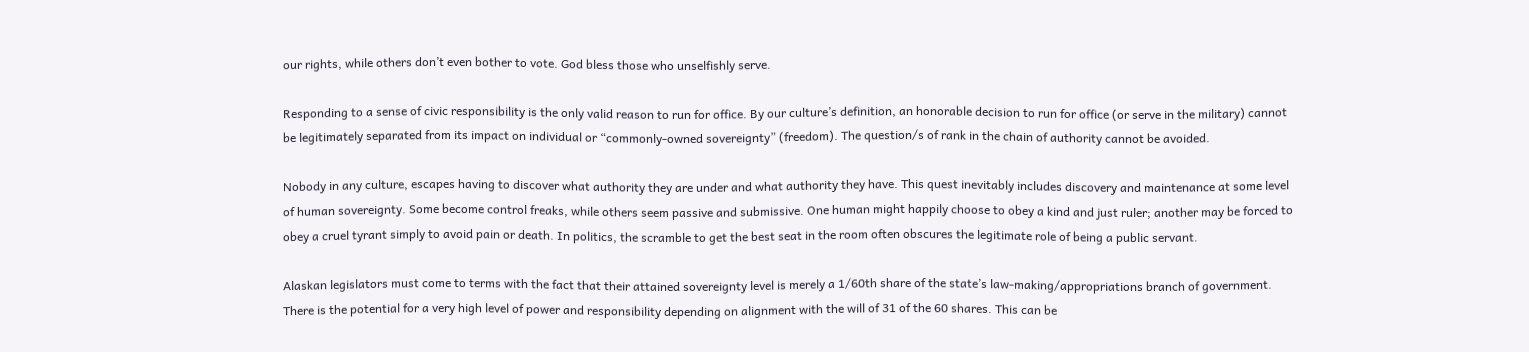our rights, while others don’t even bother to vote. God bless those who unselfishly serve.

Responding to a sense of civic responsibility is the only valid reason to run for office. By our culture’s definition, an honorable decision to run for office (or serve in the military) cannot be legitimately separated from its impact on individual or “commonly-owned sovereignty” (freedom). The question/s of rank in the chain of authority cannot be avoided.

Nobody in any culture, escapes having to discover what authority they are under and what authority they have. This quest inevitably includes discovery and maintenance at some level of human sovereignty. Some become control freaks, while others seem passive and submissive. One human might happily choose to obey a kind and just ruler; another may be forced to obey a cruel tyrant simply to avoid pain or death. In politics, the scramble to get the best seat in the room often obscures the legitimate role of being a public servant.

Alaskan legislators must come to terms with the fact that their attained sovereignty level is merely a 1/60th share of the state’s law-making/appropriations branch of government. There is the potential for a very high level of power and responsibility depending on alignment with the will of 31 of the 60 shares. This can be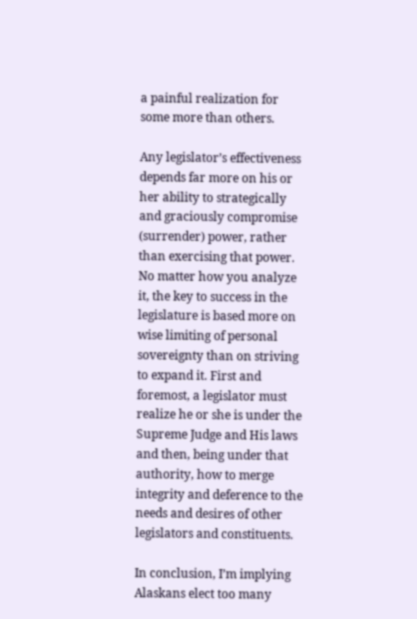a painful realization for some more than others.

Any legislator’s effectiveness depends far more on his or her ability to strategically and graciously compromise (surrender) power, rather than exercising that power. No matter how you analyze it, the key to success in the legislature is based more on wise limiting of personal sovereignty than on striving to expand it. First and foremost, a legislator must realize he or she is under the Supreme Judge and His laws and then, being under that authority, how to merge integrity and deference to the needs and desires of other legislators and constituents.

In conclusion, I’m implying Alaskans elect too many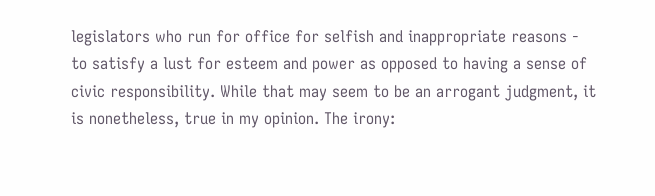legislators who run for office for selfish and inappropriate reasons - to satisfy a lust for esteem and power as opposed to having a sense of civic responsibility. While that may seem to be an arrogant judgment, it is nonetheless, true in my opinion. The irony: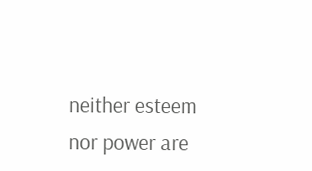neither esteem nor power are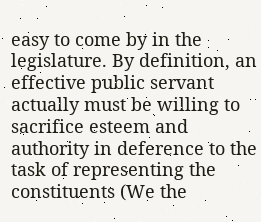easy to come by in the legislature. By definition, an effective public servant actually must be willing to sacrifice esteem and authority in deference to the task of representing the constituents (We the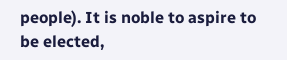people). It is noble to aspire to be elected,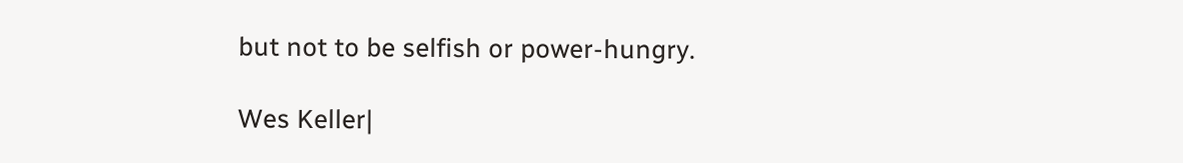but not to be selfish or power-hungry.

Wes Keller|